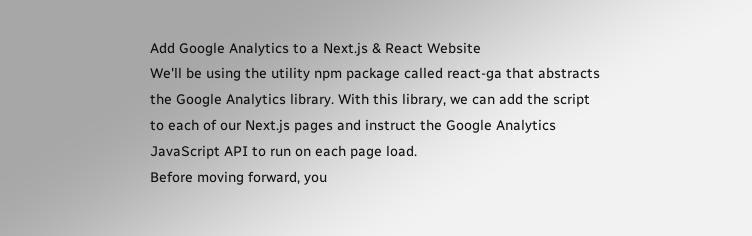Add Google Analytics to a Next.js & React Website
We'll be using the utility npm package called react-ga that abstracts the Google Analytics library. With this library, we can add the script to each of our Next.js pages and instruct the Google Analytics JavaScript API to run on each page load.
Before moving forward, you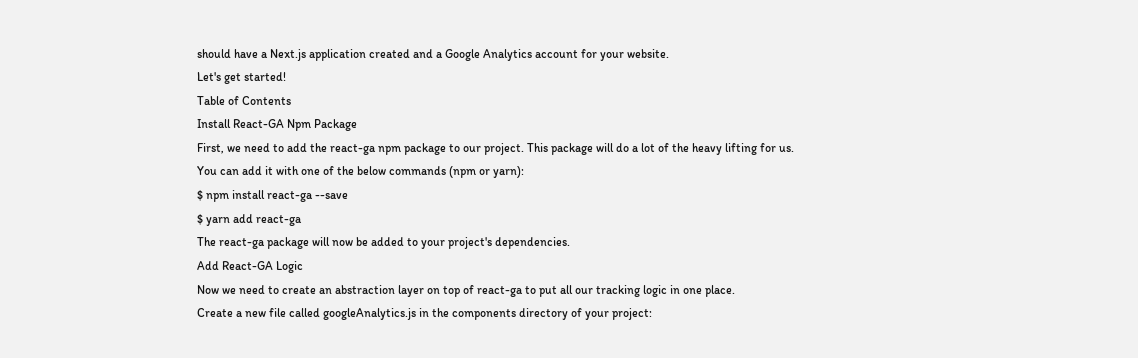should have a Next.js application created and a Google Analytics account for your website.
Let's get started!
Table of Contents
Install React-GA Npm Package
First, we need to add the react-ga npm package to our project. This package will do a lot of the heavy lifting for us.
You can add it with one of the below commands (npm or yarn):
$ npm install react-ga --save
$ yarn add react-ga
The react-ga package will now be added to your project's dependencies.
Add React-GA Logic
Now we need to create an abstraction layer on top of react-ga to put all our tracking logic in one place.
Create a new file called googleAnalytics.js in the components directory of your project: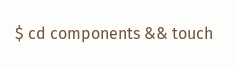$ cd components && touch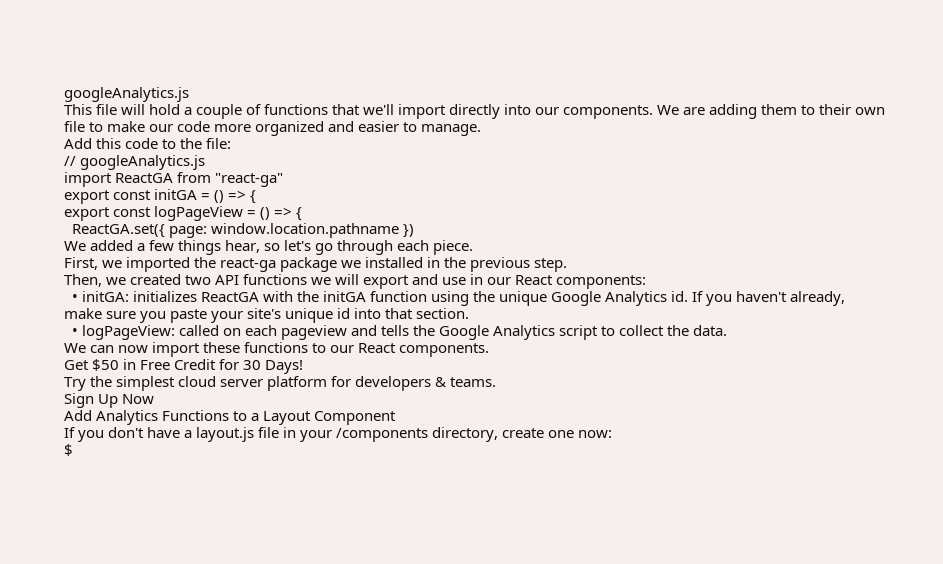googleAnalytics.js
This file will hold a couple of functions that we'll import directly into our components. We are adding them to their own file to make our code more organized and easier to manage.
Add this code to the file:
// googleAnalytics.js
import ReactGA from "react-ga"
export const initGA = () => {
export const logPageView = () => {
  ReactGA.set({ page: window.location.pathname })
We added a few things hear, so let's go through each piece.
First, we imported the react-ga package we installed in the previous step.
Then, we created two API functions we will export and use in our React components:
  • initGA: initializes ReactGA with the initGA function using the unique Google Analytics id. If you haven't already, make sure you paste your site's unique id into that section.
  • logPageView: called on each pageview and tells the Google Analytics script to collect the data.
We can now import these functions to our React components.
Get $50 in Free Credit for 30 Days!
Try the simplest cloud server platform for developers & teams.
Sign Up Now
Add Analytics Functions to a Layout Component
If you don't have a layout.js file in your /components directory, create one now:
$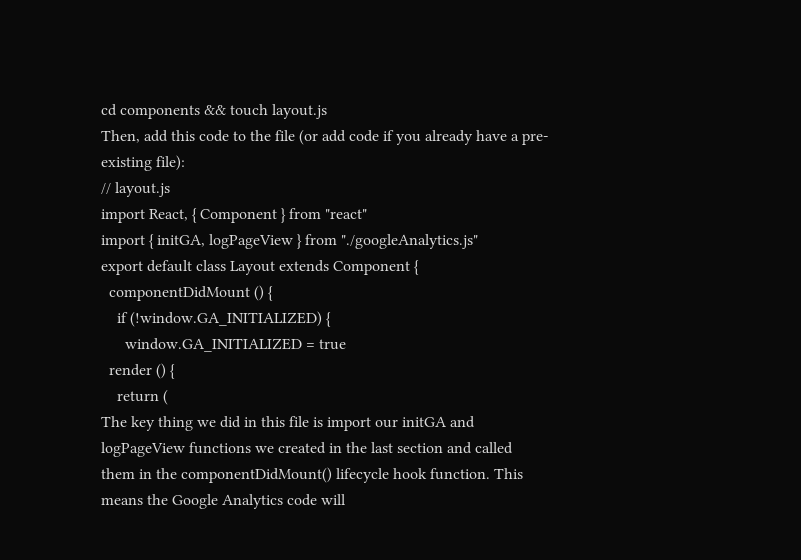cd components && touch layout.js
Then, add this code to the file (or add code if you already have a pre-existing file):
// layout.js
import React, { Component } from "react"
import { initGA, logPageView } from "./googleAnalytics.js"
export default class Layout extends Component {
  componentDidMount () {
    if (!window.GA_INITIALIZED) {
      window.GA_INITIALIZED = true
  render () {
    return (
The key thing we did in this file is import our initGA and logPageView functions we created in the last section and called them in the componentDidMount() lifecycle hook function. This means the Google Analytics code will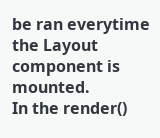be ran everytime the Layout component is mounted.
In the render()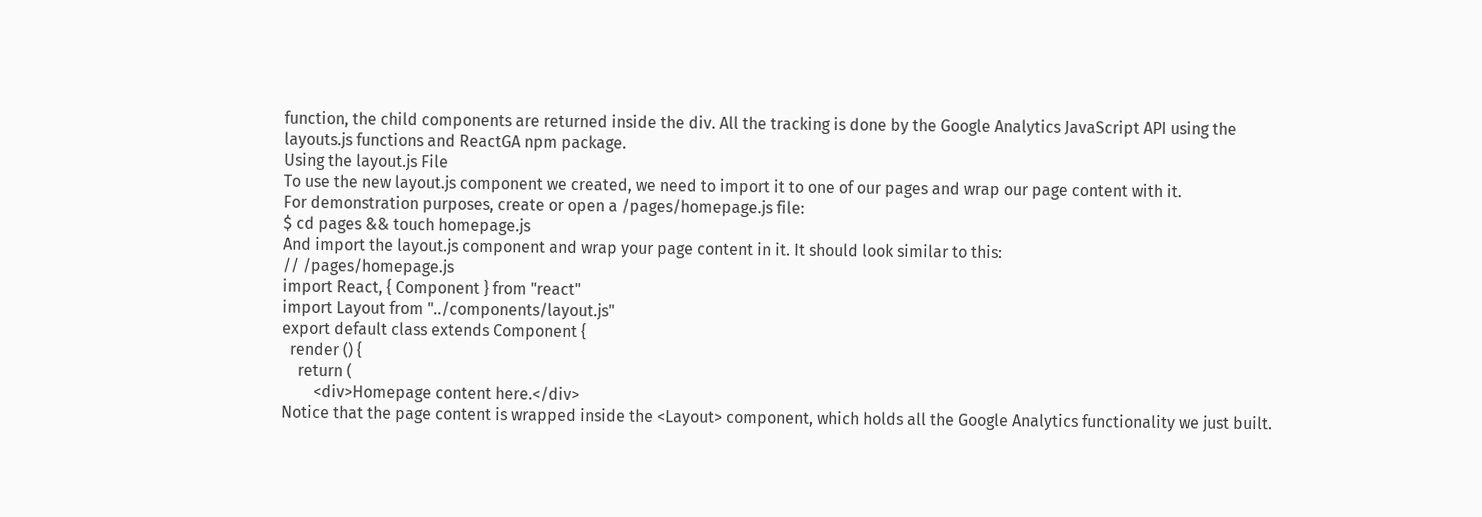function, the child components are returned inside the div. All the tracking is done by the Google Analytics JavaScript API using the layouts.js functions and ReactGA npm package.
Using the layout.js File
To use the new layout.js component we created, we need to import it to one of our pages and wrap our page content with it.
For demonstration purposes, create or open a /pages/homepage.js file:
$ cd pages && touch homepage.js
And import the layout.js component and wrap your page content in it. It should look similar to this:
// /pages/homepage.js
import React, { Component } from "react"
import Layout from "../components/layout.js"
export default class extends Component {
  render () {
    return (
        <div>Homepage content here.</div>
Notice that the page content is wrapped inside the <Layout> component, which holds all the Google Analytics functionality we just built.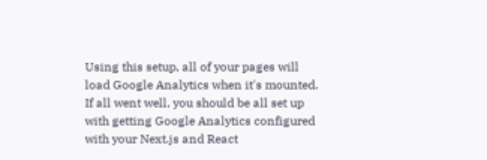Using this setup, all of your pages will load Google Analytics when it's mounted.
If all went well, you should be all set up with getting Google Analytics configured with your Next.js and React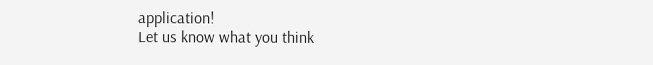application!
Let us know what you think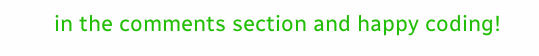in the comments section and happy coding!